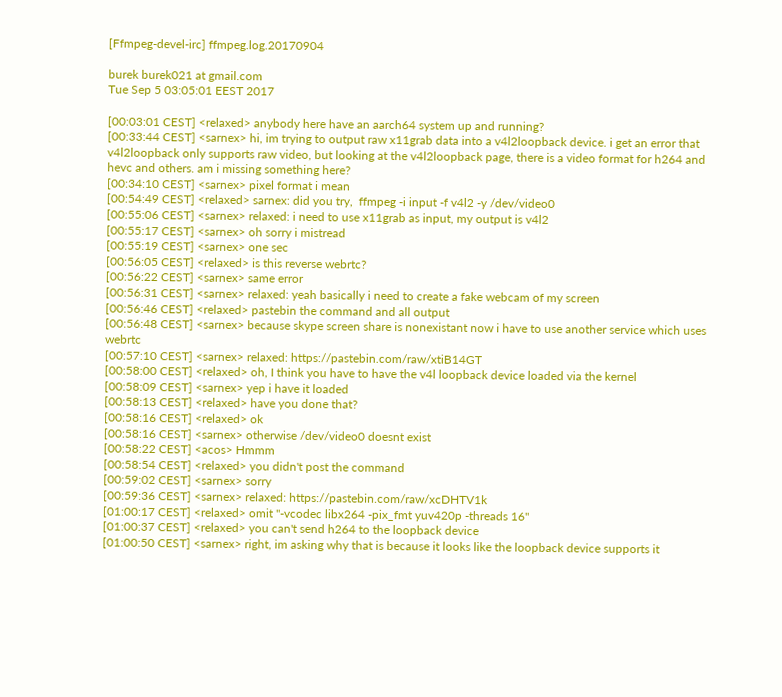[Ffmpeg-devel-irc] ffmpeg.log.20170904

burek burek021 at gmail.com
Tue Sep 5 03:05:01 EEST 2017

[00:03:01 CEST] <relaxed> anybody here have an aarch64 system up and running?
[00:33:44 CEST] <sarnex> hi, im trying to output raw x11grab data into a v4l2loopback device. i get an error that v4l2loopback only supports raw video, but looking at the v4l2loopback page, there is a video format for h264 and hevc and others. am i missing something here?
[00:34:10 CEST] <sarnex> pixel format i mean
[00:54:49 CEST] <relaxed> sarnex: did you try,  ffmpeg -i input -f v4l2 -y /dev/video0
[00:55:06 CEST] <sarnex> relaxed: i need to use x11grab as input, my output is v4l2
[00:55:17 CEST] <sarnex> oh sorry i mistread
[00:55:19 CEST] <sarnex> one sec
[00:56:05 CEST] <relaxed> is this reverse webrtc?
[00:56:22 CEST] <sarnex> same error
[00:56:31 CEST] <sarnex> relaxed: yeah basically i need to create a fake webcam of my screen
[00:56:46 CEST] <relaxed> pastebin the command and all output
[00:56:48 CEST] <sarnex> because skype screen share is nonexistant now i have to use another service which uses webrtc
[00:57:10 CEST] <sarnex> relaxed: https://pastebin.com/raw/xtiB14GT
[00:58:00 CEST] <relaxed> oh, I think you have to have the v4l loopback device loaded via the kernel
[00:58:09 CEST] <sarnex> yep i have it loaded
[00:58:13 CEST] <relaxed> have you done that?
[00:58:16 CEST] <relaxed> ok
[00:58:16 CEST] <sarnex> otherwise /dev/video0 doesnt exist
[00:58:22 CEST] <acos> Hmmm
[00:58:54 CEST] <relaxed> you didn't post the command
[00:59:02 CEST] <sarnex> sorry
[00:59:36 CEST] <sarnex> relaxed: https://pastebin.com/raw/xcDHTV1k
[01:00:17 CEST] <relaxed> omit "-vcodec libx264 -pix_fmt yuv420p -threads 16"
[01:00:37 CEST] <relaxed> you can't send h264 to the loopback device
[01:00:50 CEST] <sarnex> right, im asking why that is because it looks like the loopback device supports it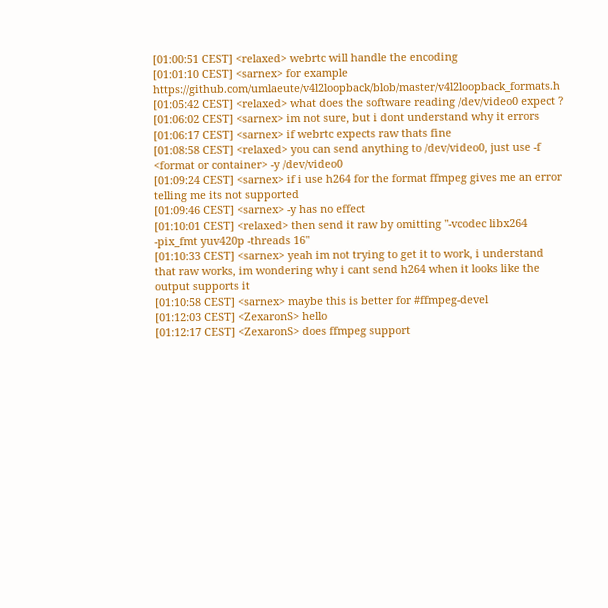[01:00:51 CEST] <relaxed> webrtc will handle the encoding
[01:01:10 CEST] <sarnex> for example https://github.com/umlaeute/v4l2loopback/blob/master/v4l2loopback_formats.h
[01:05:42 CEST] <relaxed> what does the software reading /dev/video0 expect ?
[01:06:02 CEST] <sarnex> im not sure, but i dont understand why it errors
[01:06:17 CEST] <sarnex> if webrtc expects raw thats fine
[01:08:58 CEST] <relaxed> you can send anything to /dev/video0, just use -f <format or container> -y /dev/video0
[01:09:24 CEST] <sarnex> if i use h264 for the format ffmpeg gives me an error telling me its not supported
[01:09:46 CEST] <sarnex> -y has no effect
[01:10:01 CEST] <relaxed> then send it raw by omitting "-vcodec libx264 -pix_fmt yuv420p -threads 16"
[01:10:33 CEST] <sarnex> yeah im not trying to get it to work, i understand that raw works, im wondering why i cant send h264 when it looks like the output supports it
[01:10:58 CEST] <sarnex> maybe this is better for #ffmpeg-devel
[01:12:03 CEST] <ZexaronS> hello
[01:12:17 CEST] <ZexaronS> does ffmpeg support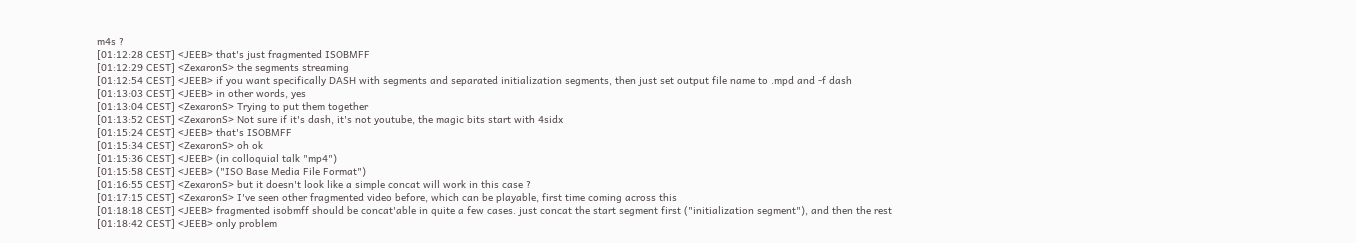m4s ?
[01:12:28 CEST] <JEEB> that's just fragmented ISOBMFF
[01:12:29 CEST] <ZexaronS> the segments streaming
[01:12:54 CEST] <JEEB> if you want specifically DASH with segments and separated initialization segments, then just set output file name to .mpd and -f dash
[01:13:03 CEST] <JEEB> in other words, yes
[01:13:04 CEST] <ZexaronS> Trying to put them together
[01:13:52 CEST] <ZexaronS> Not sure if it's dash, it's not youtube, the magic bits start with 4sidx
[01:15:24 CEST] <JEEB> that's ISOBMFF
[01:15:34 CEST] <ZexaronS> oh ok
[01:15:36 CEST] <JEEB> (in colloquial talk "mp4")
[01:15:58 CEST] <JEEB> ("ISO Base Media File Format")
[01:16:55 CEST] <ZexaronS> but it doesn't look like a simple concat will work in this case ?
[01:17:15 CEST] <ZexaronS> I've seen other fragmented video before, which can be playable, first time coming across this
[01:18:18 CEST] <JEEB> fragmented isobmff should be concat'able in quite a few cases. just concat the start segment first ("initialization segment"), and then the rest
[01:18:42 CEST] <JEEB> only problem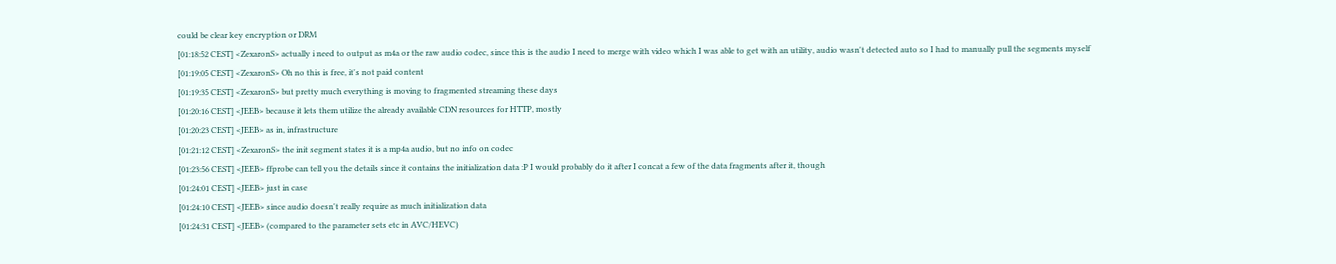could be clear key encryption or DRM
[01:18:52 CEST] <ZexaronS> actually i need to output as m4a or the raw audio codec, since this is the audio I need to merge with video which I was able to get with an utility, audio wasn't detected auto so I had to manually pull the segments myself
[01:19:05 CEST] <ZexaronS> Oh no this is free, it's not paid content
[01:19:35 CEST] <ZexaronS> but pretty much everything is moving to fragmented streaming these days
[01:20:16 CEST] <JEEB> because it lets them utilize the already available CDN resources for HTTP, mostly
[01:20:23 CEST] <JEEB> as in, infrastructure
[01:21:12 CEST] <ZexaronS> the init segment states it is a mp4a audio, but no info on codec
[01:23:56 CEST] <JEEB> ffprobe can tell you the details since it contains the initialization data :P I would probably do it after I concat a few of the data fragments after it, though
[01:24:01 CEST] <JEEB> just in case
[01:24:10 CEST] <JEEB> since audio doesn't really require as much initialization data
[01:24:31 CEST] <JEEB> (compared to the parameter sets etc in AVC/HEVC)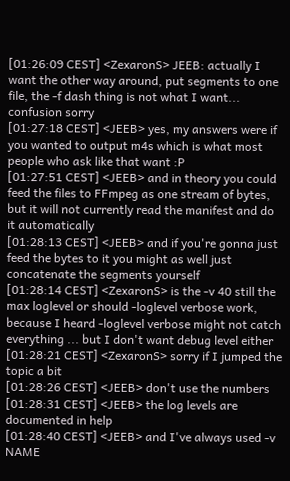[01:26:09 CEST] <ZexaronS> JEEB: actually I want the other way around, put segments to one file, the -f dash thing is not what I want... confusion sorry
[01:27:18 CEST] <JEEB> yes, my answers were if you wanted to output m4s which is what most people who ask like that want :P
[01:27:51 CEST] <JEEB> and in theory you could feed the files to FFmpeg as one stream of bytes, but it will not currently read the manifest and do it automatically
[01:28:13 CEST] <JEEB> and if you're gonna just feed the bytes to it you might as well just concatenate the segments yourself
[01:28:14 CEST] <ZexaronS> is the -v 40 still the max loglevel or should -loglevel verbose work, because I heard -loglevel verbose might not catch everything ... but I don't want debug level either
[01:28:21 CEST] <ZexaronS> sorry if I jumped the topic a bit
[01:28:26 CEST] <JEEB> don't use the numbers
[01:28:31 CEST] <JEEB> the log levels are documented in help
[01:28:40 CEST] <JEEB> and I've always used -v NAME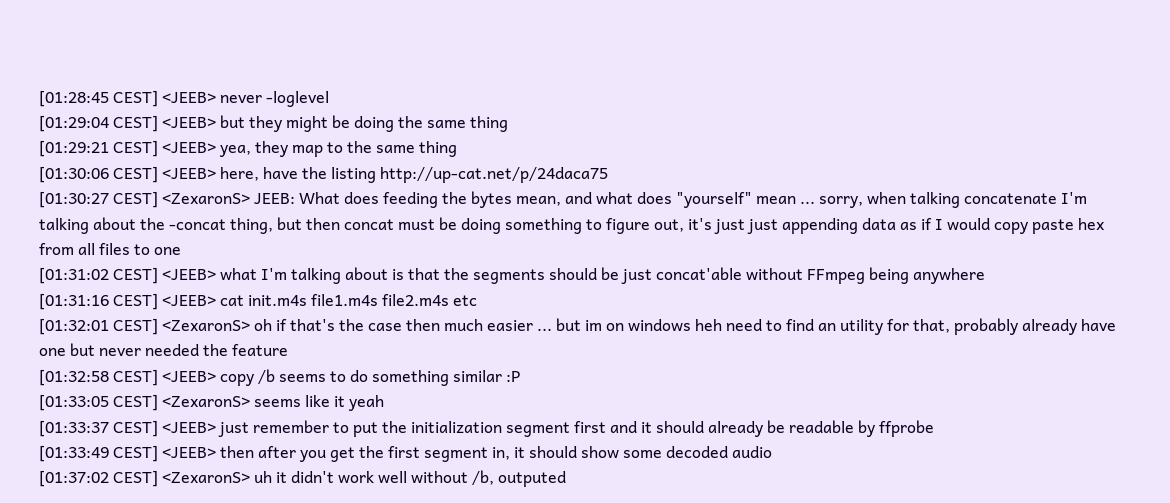[01:28:45 CEST] <JEEB> never -loglevel
[01:29:04 CEST] <JEEB> but they might be doing the same thing
[01:29:21 CEST] <JEEB> yea, they map to the same thing
[01:30:06 CEST] <JEEB> here, have the listing http://up-cat.net/p/24daca75
[01:30:27 CEST] <ZexaronS> JEEB: What does feeding the bytes mean, and what does "yourself" mean ... sorry, when talking concatenate I'm talking about the -concat thing, but then concat must be doing something to figure out, it's just just appending data as if I would copy paste hex from all files to one
[01:31:02 CEST] <JEEB> what I'm talking about is that the segments should be just concat'able without FFmpeg being anywhere
[01:31:16 CEST] <JEEB> cat init.m4s file1.m4s file2.m4s etc
[01:32:01 CEST] <ZexaronS> oh if that's the case then much easier ... but im on windows heh need to find an utility for that, probably already have one but never needed the feature
[01:32:58 CEST] <JEEB> copy /b seems to do something similar :P
[01:33:05 CEST] <ZexaronS> seems like it yeah
[01:33:37 CEST] <JEEB> just remember to put the initialization segment first and it should already be readable by ffprobe
[01:33:49 CEST] <JEEB> then after you get the first segment in, it should show some decoded audio
[01:37:02 CEST] <ZexaronS> uh it didn't work well without /b, outputed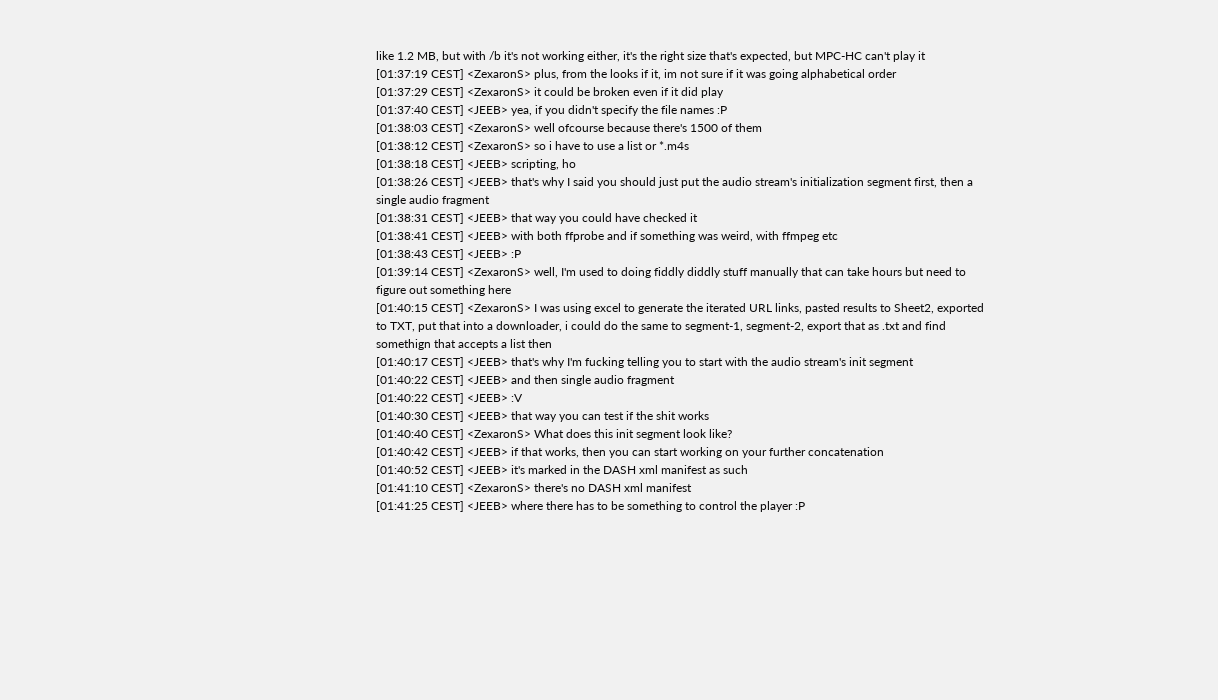like 1.2 MB, but with /b it's not working either, it's the right size that's expected, but MPC-HC can't play it
[01:37:19 CEST] <ZexaronS> plus, from the looks if it, im not sure if it was going alphabetical order
[01:37:29 CEST] <ZexaronS> it could be broken even if it did play
[01:37:40 CEST] <JEEB> yea, if you didn't specify the file names :P
[01:38:03 CEST] <ZexaronS> well ofcourse because there's 1500 of them
[01:38:12 CEST] <ZexaronS> so i have to use a list or *.m4s
[01:38:18 CEST] <JEEB> scripting, ho
[01:38:26 CEST] <JEEB> that's why I said you should just put the audio stream's initialization segment first, then a single audio fragment
[01:38:31 CEST] <JEEB> that way you could have checked it
[01:38:41 CEST] <JEEB> with both ffprobe and if something was weird, with ffmpeg etc
[01:38:43 CEST] <JEEB> :P
[01:39:14 CEST] <ZexaronS> well, I'm used to doing fiddly diddly stuff manually that can take hours but need to figure out something here
[01:40:15 CEST] <ZexaronS> I was using excel to generate the iterated URL links, pasted results to Sheet2, exported to TXT, put that into a downloader, i could do the same to segment-1, segment-2, export that as .txt and find somethign that accepts a list then
[01:40:17 CEST] <JEEB> that's why I'm fucking telling you to start with the audio stream's init segment
[01:40:22 CEST] <JEEB> and then single audio fragment
[01:40:22 CEST] <JEEB> :V
[01:40:30 CEST] <JEEB> that way you can test if the shit works
[01:40:40 CEST] <ZexaronS> What does this init segment look like?
[01:40:42 CEST] <JEEB> if that works, then you can start working on your further concatenation
[01:40:52 CEST] <JEEB> it's marked in the DASH xml manifest as such
[01:41:10 CEST] <ZexaronS> there's no DASH xml manifest
[01:41:25 CEST] <JEEB> where there has to be something to control the player :P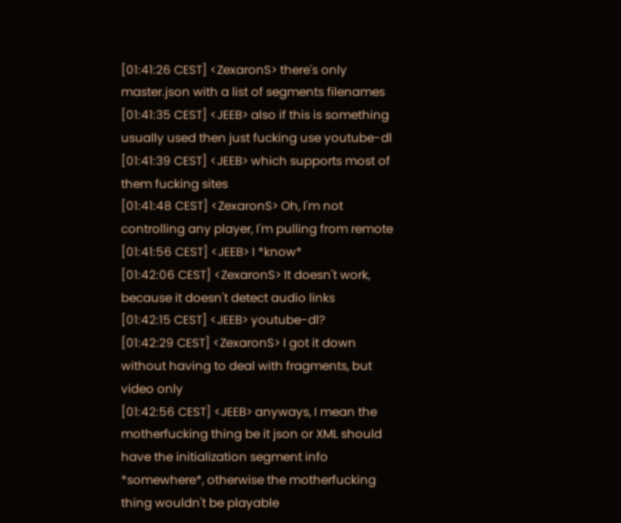[01:41:26 CEST] <ZexaronS> there's only master.json with a list of segments filenames
[01:41:35 CEST] <JEEB> also if this is something usually used then just fucking use youtube-dl
[01:41:39 CEST] <JEEB> which supports most of them fucking sites
[01:41:48 CEST] <ZexaronS> Oh, I'm not controlling any player, I'm pulling from remote
[01:41:56 CEST] <JEEB> I *know*
[01:42:06 CEST] <ZexaronS> It doesn't work, because it doesn't detect audio links
[01:42:15 CEST] <JEEB> youtube-dl?
[01:42:29 CEST] <ZexaronS> I got it down without having to deal with fragments, but video only
[01:42:56 CEST] <JEEB> anyways, I mean the motherfucking thing be it json or XML should have the initialization segment info *somewhere*, otherwise the motherfucking thing wouldn't be playable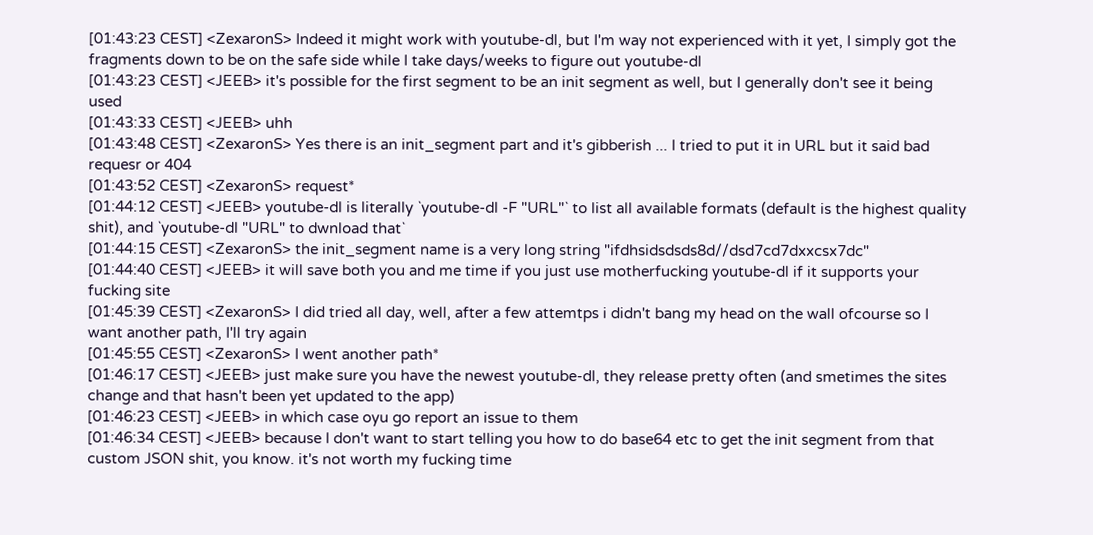[01:43:23 CEST] <ZexaronS> Indeed it might work with youtube-dl, but I'm way not experienced with it yet, I simply got the fragments down to be on the safe side while I take days/weeks to figure out youtube-dl
[01:43:23 CEST] <JEEB> it's possible for the first segment to be an init segment as well, but I generally don't see it being used
[01:43:33 CEST] <JEEB> uhh
[01:43:48 CEST] <ZexaronS> Yes there is an init_segment part and it's gibberish ... I tried to put it in URL but it said bad requesr or 404
[01:43:52 CEST] <ZexaronS> request*
[01:44:12 CEST] <JEEB> youtube-dl is literally `youtube-dl -F "URL"` to list all available formats (default is the highest quality shit), and `youtube-dl "URL" to dwnload that`
[01:44:15 CEST] <ZexaronS> the init_segment name is a very long string "ifdhsidsdsds8d//dsd7cd7dxxcsx7dc"
[01:44:40 CEST] <JEEB> it will save both you and me time if you just use motherfucking youtube-dl if it supports your fucking site
[01:45:39 CEST] <ZexaronS> I did tried all day, well, after a few attemtps i didn't bang my head on the wall ofcourse so I want another path, I'll try again
[01:45:55 CEST] <ZexaronS> I went another path*
[01:46:17 CEST] <JEEB> just make sure you have the newest youtube-dl, they release pretty often (and smetimes the sites change and that hasn't been yet updated to the app)
[01:46:23 CEST] <JEEB> in which case oyu go report an issue to them
[01:46:34 CEST] <JEEB> because I don't want to start telling you how to do base64 etc to get the init segment from that custom JSON shit, you know. it's not worth my fucking time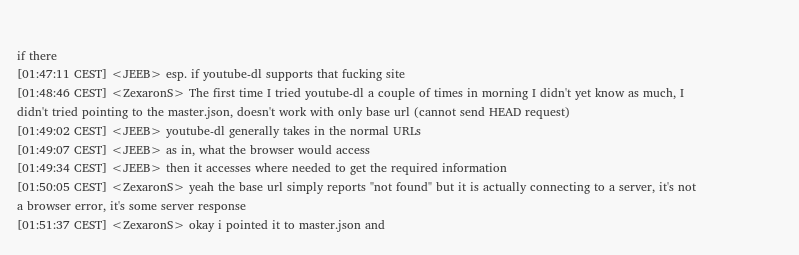if there
[01:47:11 CEST] <JEEB> esp. if youtube-dl supports that fucking site
[01:48:46 CEST] <ZexaronS> The first time I tried youtube-dl a couple of times in morning I didn't yet know as much, I didn't tried pointing to the master.json, doesn't work with only base url (cannot send HEAD request)
[01:49:02 CEST] <JEEB> youtube-dl generally takes in the normal URLs
[01:49:07 CEST] <JEEB> as in, what the browser would access
[01:49:34 CEST] <JEEB> then it accesses where needed to get the required information
[01:50:05 CEST] <ZexaronS> yeah the base url simply reports "not found" but it is actually connecting to a server, it's not a browser error, it's some server response
[01:51:37 CEST] <ZexaronS> okay i pointed it to master.json and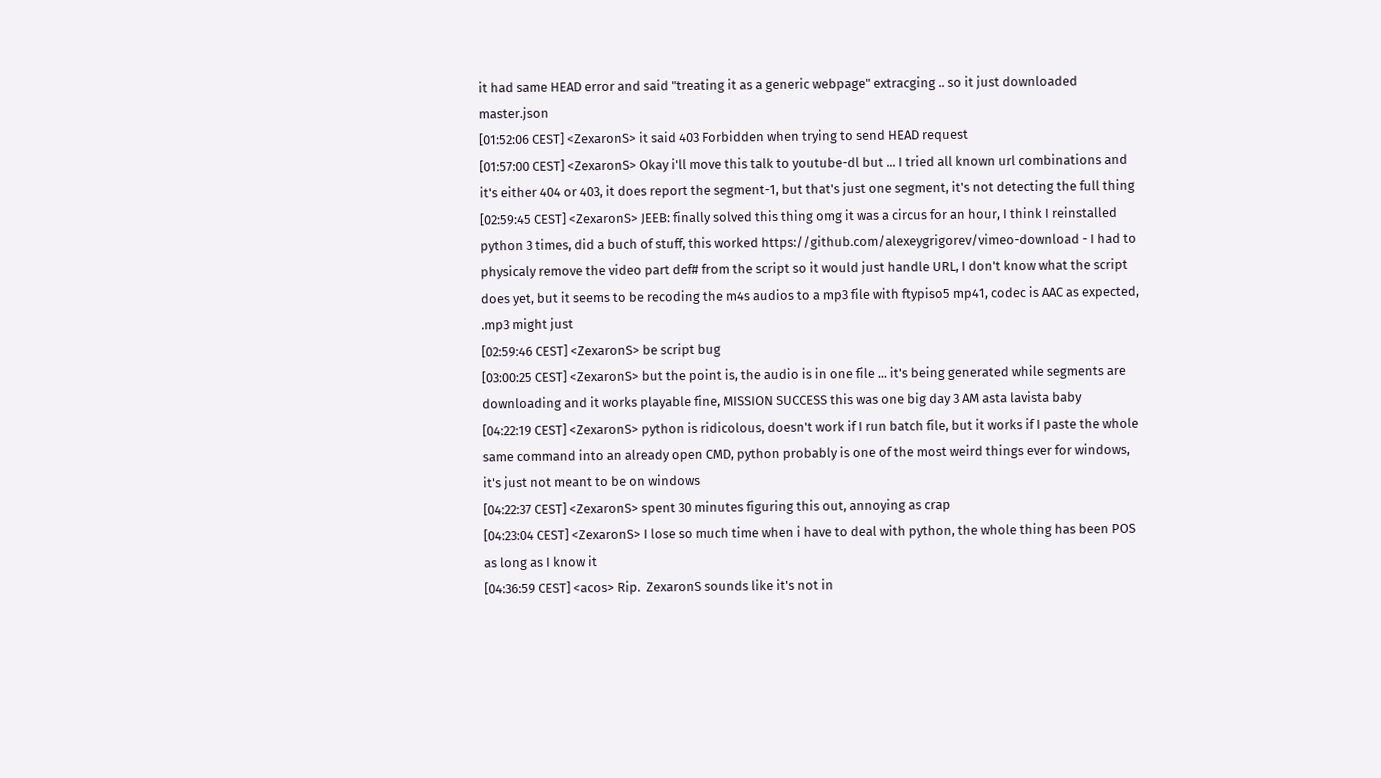it had same HEAD error and said "treating it as a generic webpage" extracging .. so it just downloaded master.json
[01:52:06 CEST] <ZexaronS> it said 403 Forbidden when trying to send HEAD request
[01:57:00 CEST] <ZexaronS> Okay i'll move this talk to youtube-dl but ... I tried all known url combinations and it's either 404 or 403, it does report the segment-1, but that's just one segment, it's not detecting the full thing
[02:59:45 CEST] <ZexaronS> JEEB: finally solved this thing omg it was a circus for an hour, I think I reinstalled python 3 times, did a buch of stuff, this worked https://github.com/alexeygrigorev/vimeo-download - I had to physicaly remove the video part def# from the script so it would just handle URL, I don't know what the script does yet, but it seems to be recoding the m4s audios to a mp3 file with ftypiso5 mp41, codec is AAC as expected, .mp3 might just
[02:59:46 CEST] <ZexaronS> be script bug
[03:00:25 CEST] <ZexaronS> but the point is, the audio is in one file ... it's being generated while segments are downloading and it works playable fine, MISSION SUCCESS this was one big day 3 AM asta lavista baby
[04:22:19 CEST] <ZexaronS> python is ridicolous, doesn't work if I run batch file, but it works if I paste the whole same command into an already open CMD, python probably is one of the most weird things ever for windows, it's just not meant to be on windows
[04:22:37 CEST] <ZexaronS> spent 30 minutes figuring this out, annoying as crap
[04:23:04 CEST] <ZexaronS> I lose so much time when i have to deal with python, the whole thing has been POS as long as I know it
[04:36:59 CEST] <acos> Rip.  ZexaronS sounds like it's not in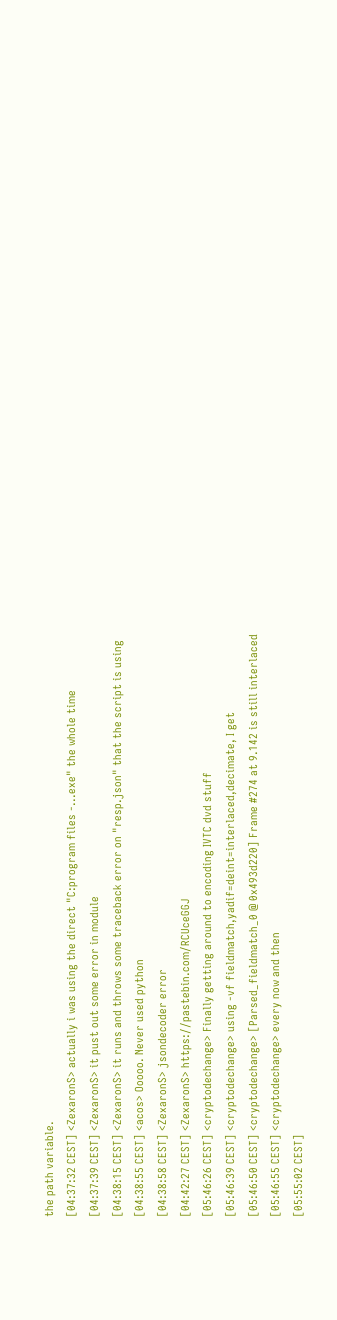the path variable.
[04:37:32 CEST] <ZexaronS> actually i was using the direct "C:program files -...exe" the whole time
[04:37:39 CEST] <ZexaronS> it pust out some error in module
[04:38:15 CEST] <ZexaronS> it runs and throws some traceback error on "resp.json" that the script is using
[04:38:55 CEST] <acos> Ooooo. Never used python
[04:38:58 CEST] <ZexaronS> jsondecoder error
[04:42:27 CEST] <ZexaronS> https://pastebin.com/RCUceGGJ
[05:46:26 CEST] <cryptodechange> Finally getting around to encoding IVTC dvd stuff
[05:46:39 CEST] <cryptodechange> using -vf fieldmatch,yadif=deint=interlaced,decimate, I get
[05:46:50 CEST] <cryptodechange> [Parsed_fieldmatch_0 @ 0x493d220] Frame #274 at 9.142 is still interlaced
[05:46:55 CEST] <cryptodechange> every now and then
[05:55:02 CEST]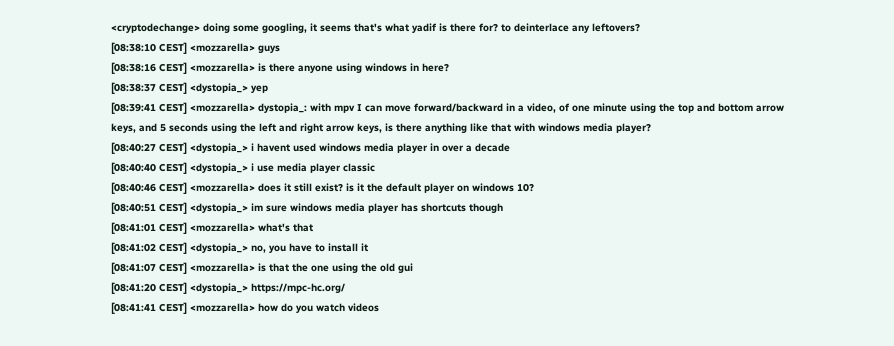<cryptodechange> doing some googling, it seems that's what yadif is there for? to deinterlace any leftovers?
[08:38:10 CEST] <mozzarella> guys
[08:38:16 CEST] <mozzarella> is there anyone using windows in here?
[08:38:37 CEST] <dystopia_> yep
[08:39:41 CEST] <mozzarella> dystopia_: with mpv I can move forward/backward in a video, of one minute using the top and bottom arrow keys, and 5 seconds using the left and right arrow keys, is there anything like that with windows media player?
[08:40:27 CEST] <dystopia_> i havent used windows media player in over a decade
[08:40:40 CEST] <dystopia_> i use media player classic
[08:40:46 CEST] <mozzarella> does it still exist? is it the default player on windows 10?
[08:40:51 CEST] <dystopia_> im sure windows media player has shortcuts though
[08:41:01 CEST] <mozzarella> what's that
[08:41:02 CEST] <dystopia_> no, you have to install it
[08:41:07 CEST] <mozzarella> is that the one using the old gui
[08:41:20 CEST] <dystopia_> https://mpc-hc.org/
[08:41:41 CEST] <mozzarella> how do you watch videos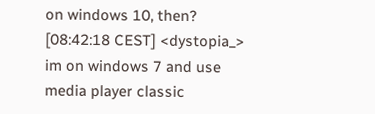on windows 10, then?
[08:42:18 CEST] <dystopia_> im on windows 7 and use media player classic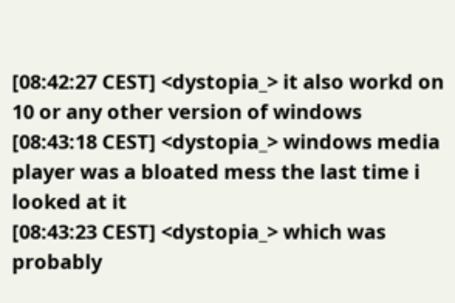[08:42:27 CEST] <dystopia_> it also workd on 10 or any other version of windows
[08:43:18 CEST] <dystopia_> windows media player was a bloated mess the last time i looked at it
[08:43:23 CEST] <dystopia_> which was probably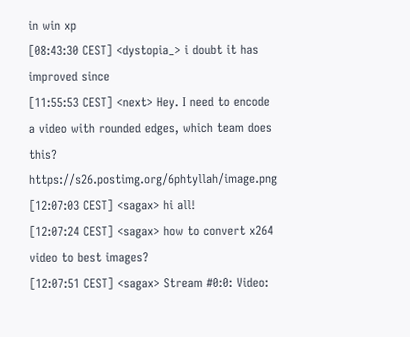in win xp
[08:43:30 CEST] <dystopia_> i doubt it has improved since
[11:55:53 CEST] <next> Hey. I need to encode a video with rounded edges, which team does this? https://s26.postimg.org/6phtyllah/image.png
[12:07:03 CEST] <sagax> hi all!
[12:07:24 CEST] <sagax> how to convert x264 video to best images?
[12:07:51 CEST] <sagax> Stream #0:0: Video: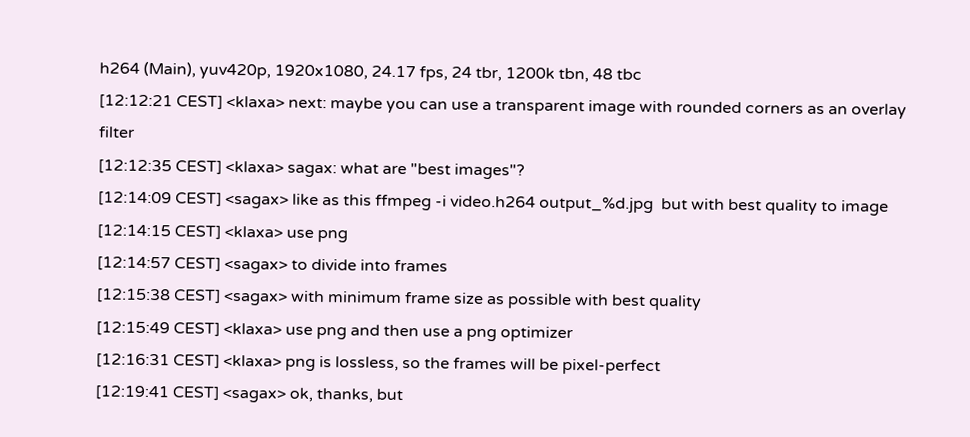h264 (Main), yuv420p, 1920x1080, 24.17 fps, 24 tbr, 1200k tbn, 48 tbc
[12:12:21 CEST] <klaxa> next: maybe you can use a transparent image with rounded corners as an overlay filter
[12:12:35 CEST] <klaxa> sagax: what are "best images"?
[12:14:09 CEST] <sagax> like as this ffmpeg -i video.h264 output_%d.jpg  but with best quality to image
[12:14:15 CEST] <klaxa> use png
[12:14:57 CEST] <sagax> to divide into frames
[12:15:38 CEST] <sagax> with minimum frame size as possible with best quality
[12:15:49 CEST] <klaxa> use png and then use a png optimizer
[12:16:31 CEST] <klaxa> png is lossless, so the frames will be pixel-perfect
[12:19:41 CEST] <sagax> ok, thanks, but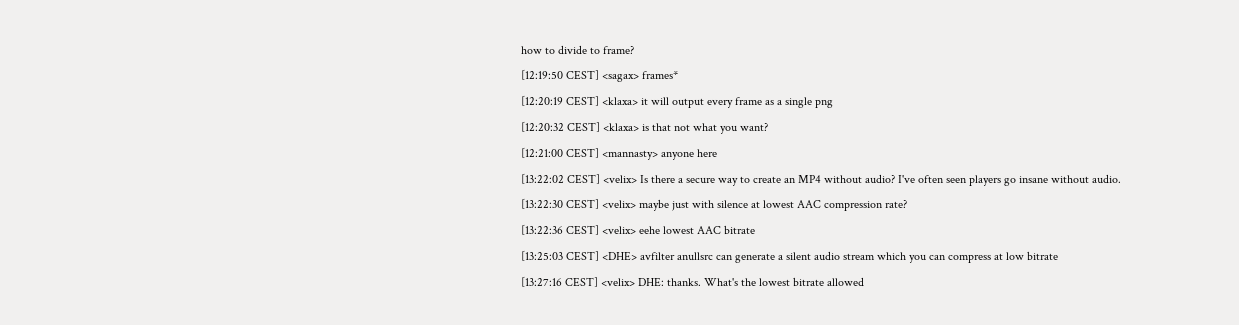how to divide to frame?
[12:19:50 CEST] <sagax> frames*
[12:20:19 CEST] <klaxa> it will output every frame as a single png
[12:20:32 CEST] <klaxa> is that not what you want?
[12:21:00 CEST] <mannasty> anyone here
[13:22:02 CEST] <velix> Is there a secure way to create an MP4 without audio? I've often seen players go insane without audio.
[13:22:30 CEST] <velix> maybe just with silence at lowest AAC compression rate?
[13:22:36 CEST] <velix> eehe lowest AAC bitrate
[13:25:03 CEST] <DHE> avfilter anullsrc can generate a silent audio stream which you can compress at low bitrate
[13:27:16 CEST] <velix> DHE: thanks. What's the lowest bitrate allowed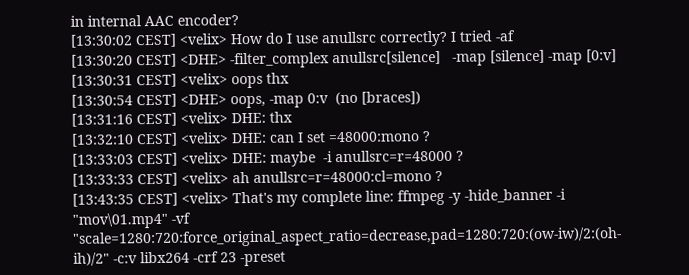in internal AAC encoder?
[13:30:02 CEST] <velix> How do I use anullsrc correctly? I tried -af
[13:30:20 CEST] <DHE> -filter_complex anullsrc[silence]   -map [silence] -map [0:v]
[13:30:31 CEST] <velix> oops thx
[13:30:54 CEST] <DHE> oops, -map 0:v  (no [braces])
[13:31:16 CEST] <velix> DHE: thx
[13:32:10 CEST] <velix> DHE: can I set =48000:mono ?
[13:33:03 CEST] <velix> DHE: maybe  -i anullsrc=r=48000 ?
[13:33:33 CEST] <velix> ah anullsrc=r=48000:cl=mono ?
[13:43:35 CEST] <velix> That's my complete line: ffmpeg -y -hide_banner -i "mov\01.mp4" -vf "scale=1280:720:force_original_aspect_ratio=decrease,pad=1280:720:(ow-iw)/2:(oh-ih)/2" -c:v libx264 -crf 23 -preset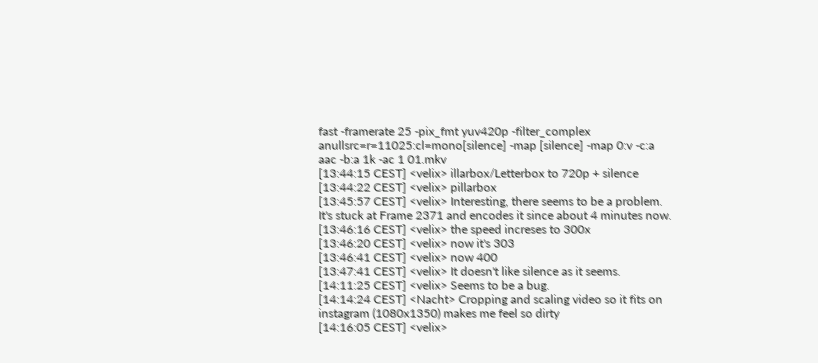fast -framerate 25 -pix_fmt yuv420p -filter_complex anullsrc=r=11025:cl=mono[silence] -map [silence] -map 0:v -c:a aac -b:a 1k -ac 1 01.mkv
[13:44:15 CEST] <velix> illarbox/Letterbox to 720p + silence
[13:44:22 CEST] <velix> pillarbox
[13:45:57 CEST] <velix> Interesting, there seems to be a problem. It's stuck at Frame 2371 and encodes it since about 4 minutes now.
[13:46:16 CEST] <velix> the speed increses to 300x
[13:46:20 CEST] <velix> now it's 303
[13:46:41 CEST] <velix> now 400
[13:47:41 CEST] <velix> It doesn't like silence as it seems.
[14:11:25 CEST] <velix> Seems to be a bug.
[14:14:24 CEST] <Nacht> Cropping and scaling video so it fits on instagram (1080x1350) makes me feel so dirty
[14:16:05 CEST] <velix>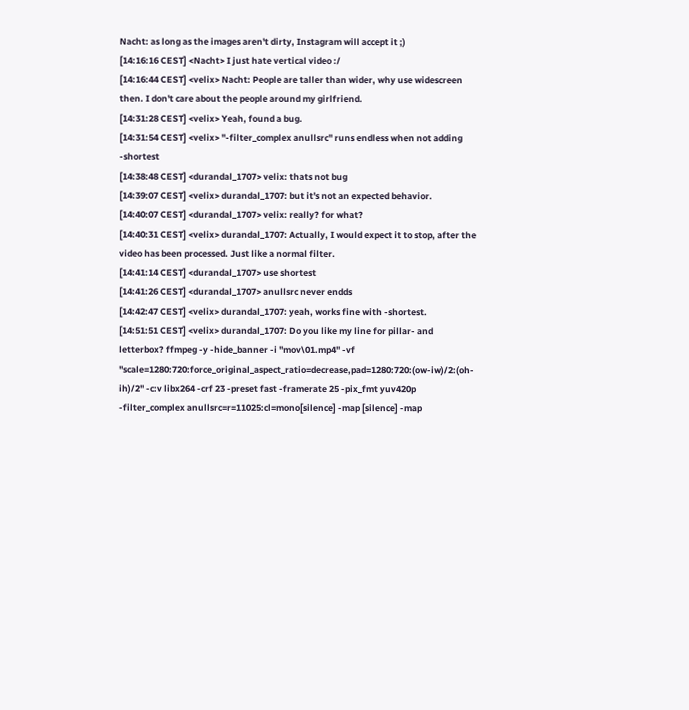Nacht: as long as the images aren't dirty, Instagram will accept it ;)
[14:16:16 CEST] <Nacht> I just hate vertical video :/
[14:16:44 CEST] <velix> Nacht: People are taller than wider, why use widescreen then. I don't care about the people around my girlfriend.
[14:31:28 CEST] <velix> Yeah, found a bug.
[14:31:54 CEST] <velix> "-filter_complex anullsrc" runs endless when not adding -shortest
[14:38:48 CEST] <durandal_1707> velix: thats not bug
[14:39:07 CEST] <velix> durandal_1707: but it's not an expected behavior.
[14:40:07 CEST] <durandal_1707> velix: really? for what?
[14:40:31 CEST] <velix> durandal_1707: Actually, I would expect it to stop, after the video has been processed. Just like a normal filter.
[14:41:14 CEST] <durandal_1707> use shortest
[14:41:26 CEST] <durandal_1707> anullsrc never endds
[14:42:47 CEST] <velix> durandal_1707: yeah, works fine with -shortest.
[14:51:51 CEST] <velix> durandal_1707: Do you like my line for pillar- and letterbox? ffmpeg -y -hide_banner -i "mov\01.mp4" -vf "scale=1280:720:force_original_aspect_ratio=decrease,pad=1280:720:(ow-iw)/2:(oh-ih)/2" -c:v libx264 -crf 23 -preset fast -framerate 25 -pix_fmt yuv420p -filter_complex anullsrc=r=11025:cl=mono[silence] -map [silence] -map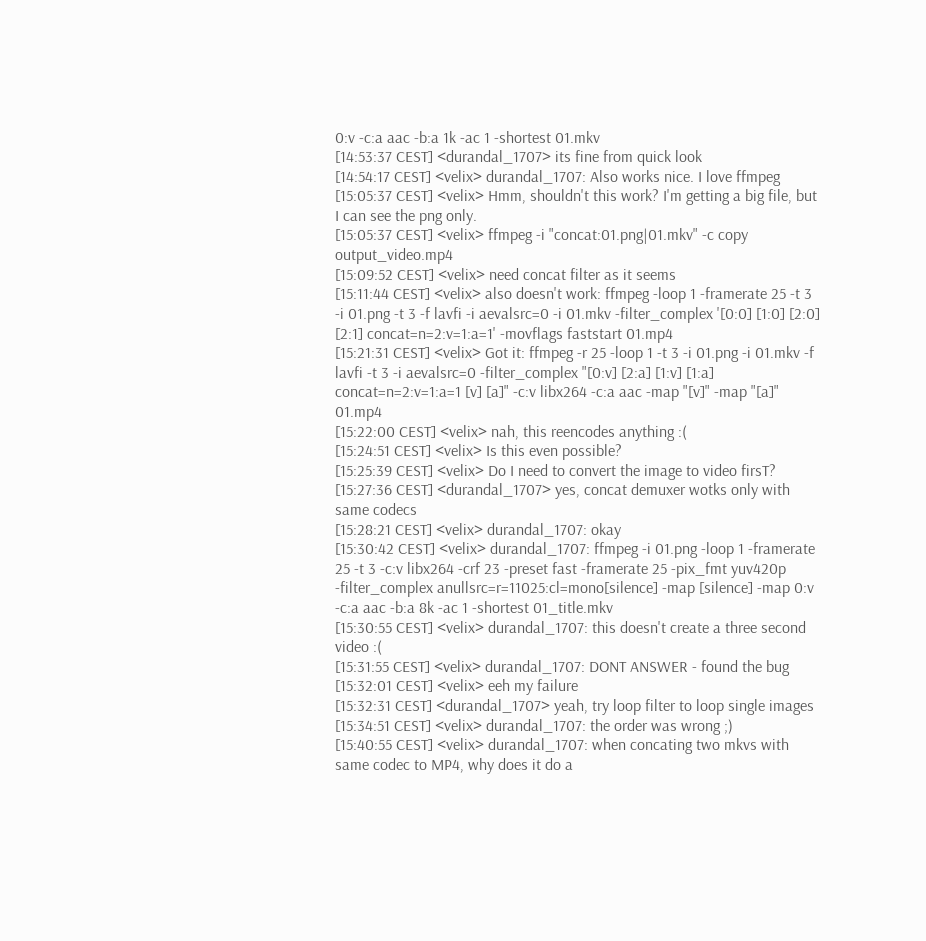0:v -c:a aac -b:a 1k -ac 1 -shortest 01.mkv
[14:53:37 CEST] <durandal_1707> its fine from quick look
[14:54:17 CEST] <velix> durandal_1707: Also works nice. I love ffmpeg
[15:05:37 CEST] <velix> Hmm, shouldn't this work? I'm getting a big file, but I can see the png only.
[15:05:37 CEST] <velix> ffmpeg -i "concat:01.png|01.mkv" -c copy output_video.mp4
[15:09:52 CEST] <velix> need concat filter as it seems
[15:11:44 CEST] <velix> also doesn't work: ffmpeg -loop 1 -framerate 25 -t 3 -i 01.png -t 3 -f lavfi -i aevalsrc=0 -i 01.mkv -filter_complex '[0:0] [1:0] [2:0] [2:1] concat=n=2:v=1:a=1' -movflags faststart 01.mp4
[15:21:31 CEST] <velix> Got it: ffmpeg -r 25 -loop 1 -t 3 -i 01.png -i 01.mkv -f lavfi -t 3 -i aevalsrc=0 -filter_complex "[0:v] [2:a] [1:v] [1:a] concat=n=2:v=1:a=1 [v] [a]" -c:v libx264 -c:a aac -map "[v]" -map "[a]" 01.mp4
[15:22:00 CEST] <velix> nah, this reencodes anything :(
[15:24:51 CEST] <velix> Is this even possible?
[15:25:39 CEST] <velix> Do I need to convert the image to video firsT?
[15:27:36 CEST] <durandal_1707> yes, concat demuxer wotks only with same codecs
[15:28:21 CEST] <velix> durandal_1707: okay
[15:30:42 CEST] <velix> durandal_1707: ffmpeg -i 01.png -loop 1 -framerate 25 -t 3 -c:v libx264 -crf 23 -preset fast -framerate 25 -pix_fmt yuv420p -filter_complex anullsrc=r=11025:cl=mono[silence] -map [silence] -map 0:v -c:a aac -b:a 8k -ac 1 -shortest 01_title.mkv
[15:30:55 CEST] <velix> durandal_1707: this doesn't create a three second video :(
[15:31:55 CEST] <velix> durandal_1707: DONT ANSWER - found the bug
[15:32:01 CEST] <velix> eeh my failure
[15:32:31 CEST] <durandal_1707> yeah, try loop filter to loop single images
[15:34:51 CEST] <velix> durandal_1707: the order was wrong ;)
[15:40:55 CEST] <velix> durandal_1707: when concating two mkvs with same codec to MP4, why does it do a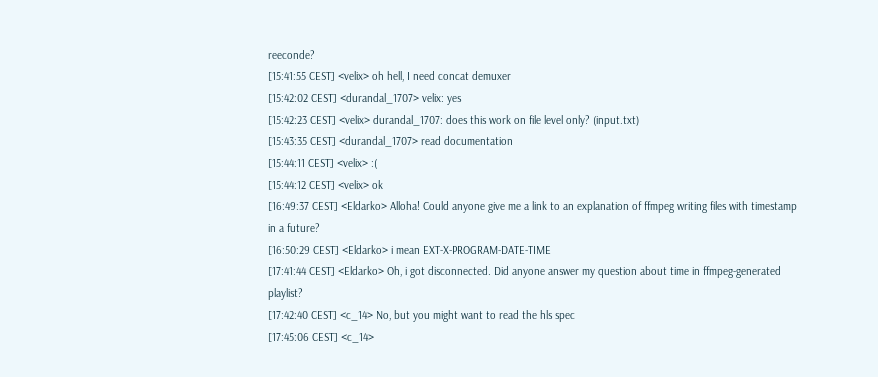reeconde?
[15:41:55 CEST] <velix> oh hell, I need concat demuxer
[15:42:02 CEST] <durandal_1707> velix: yes
[15:42:23 CEST] <velix> durandal_1707: does this work on file level only? (input.txt)
[15:43:35 CEST] <durandal_1707> read documentation
[15:44:11 CEST] <velix> :(
[15:44:12 CEST] <velix> ok
[16:49:37 CEST] <Eldarko> Alloha! Could anyone give me a link to an explanation of ffmpeg writing files with timestamp in a future?
[16:50:29 CEST] <Eldarko> i mean EXT-X-PROGRAM-DATE-TIME
[17:41:44 CEST] <Eldarko> Oh, i got disconnected. Did anyone answer my question about time in ffmpeg-generated playlist?
[17:42:40 CEST] <c_14> No, but you might want to read the hls spec
[17:45:06 CEST] <c_14>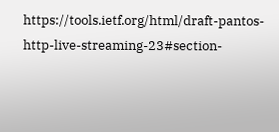https://tools.ietf.org/html/draft-pantos-http-live-streaming-23#section-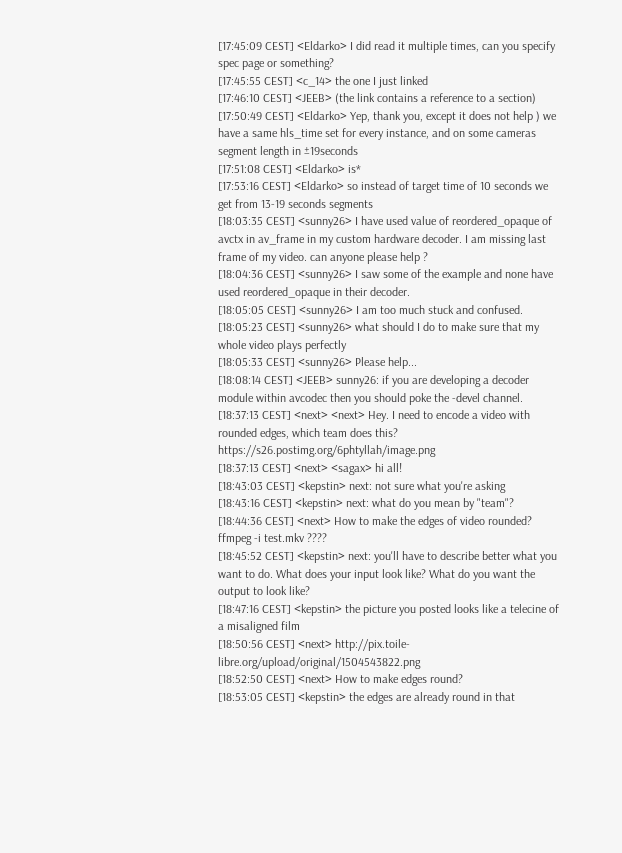[17:45:09 CEST] <Eldarko> I did read it multiple times, can you specify spec page or something?
[17:45:55 CEST] <c_14> the one I just linked
[17:46:10 CEST] <JEEB> (the link contains a reference to a section)
[17:50:49 CEST] <Eldarko> Yep, thank you, except it does not help ) we have a same hls_time set for every instance, and on some cameras segment length in ±19seconds
[17:51:08 CEST] <Eldarko> is*
[17:53:16 CEST] <Eldarko> so instead of target time of 10 seconds we get from 13-19 seconds segments
[18:03:35 CEST] <sunny26> I have used value of reordered_opaque of avctx in av_frame in my custom hardware decoder. I am missing last frame of my video. can anyone please help ?
[18:04:36 CEST] <sunny26> I saw some of the example and none have used reordered_opaque in their decoder.
[18:05:05 CEST] <sunny26> I am too much stuck and confused.
[18:05:23 CEST] <sunny26> what should I do to make sure that my whole video plays perfectly
[18:05:33 CEST] <sunny26> Please help...
[18:08:14 CEST] <JEEB> sunny26: if you are developing a decoder module within avcodec then you should poke the -devel channel.
[18:37:13 CEST] <next> <next> Hey. I need to encode a video with rounded edges, which team does this? https://s26.postimg.org/6phtyllah/image.png
[18:37:13 CEST] <next> <sagax> hi all!
[18:43:03 CEST] <kepstin> next: not sure what you're asking
[18:43:16 CEST] <kepstin> next: what do you mean by "team"?
[18:44:36 CEST] <next> How to make the edges of video rounded? ffmpeg -i test.mkv ????
[18:45:52 CEST] <kepstin> next: you'll have to describe better what you want to do. What does your input look like? What do you want the output to look like?
[18:47:16 CEST] <kepstin> the picture you posted looks like a telecine of a misaligned film
[18:50:56 CEST] <next> http://pix.toile-libre.org/upload/original/1504543822.png
[18:52:50 CEST] <next> How to make edges round?
[18:53:05 CEST] <kepstin> the edges are already round in that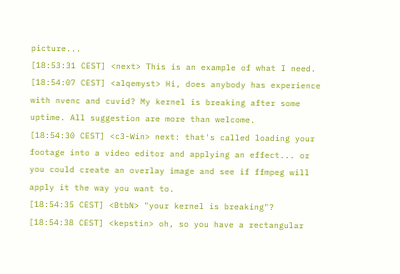picture...
[18:53:31 CEST] <next> This is an example of what I need.
[18:54:07 CEST] <alqemyst> Hi, does anybody has experience with nvenc and cuvid? My kernel is breaking after some uptime. All suggestion are more than welcome.
[18:54:30 CEST] <c3-Win> next: that's called loading your footage into a video editor and applying an effect... or you could create an overlay image and see if ffmpeg will apply it the way you want to.
[18:54:35 CEST] <BtbN> "your kernel is breaking"?
[18:54:38 CEST] <kepstin> oh, so you have a rectangular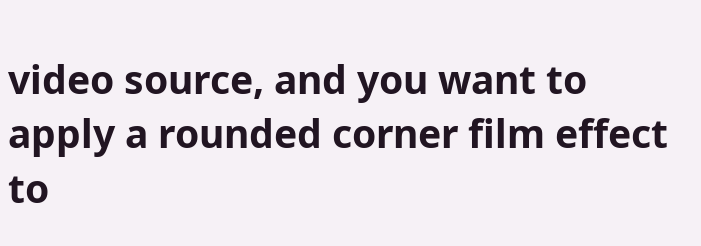video source, and you want to apply a rounded corner film effect to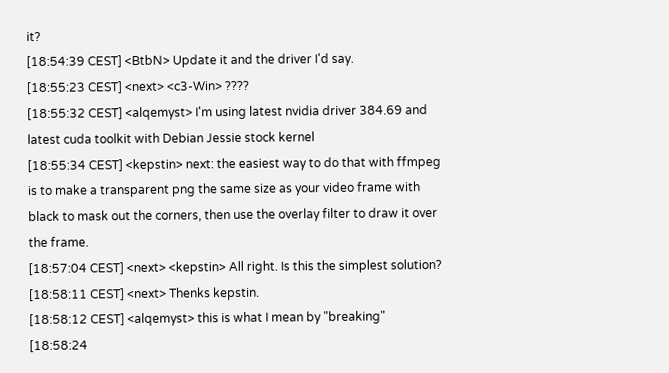it?
[18:54:39 CEST] <BtbN> Update it and the driver I'd say.
[18:55:23 CEST] <next> <c3-Win> ????
[18:55:32 CEST] <alqemyst> I'm using latest nvidia driver 384.69 and latest cuda toolkit with Debian Jessie stock kernel
[18:55:34 CEST] <kepstin> next: the easiest way to do that with ffmpeg is to make a transparent png the same size as your video frame with black to mask out the corners, then use the overlay filter to draw it over the frame.
[18:57:04 CEST] <next> <kepstin> All right. Is this the simplest solution?
[18:58:11 CEST] <next> Thenks kepstin.
[18:58:12 CEST] <alqemyst> this is what I mean by "breaking"
[18:58:24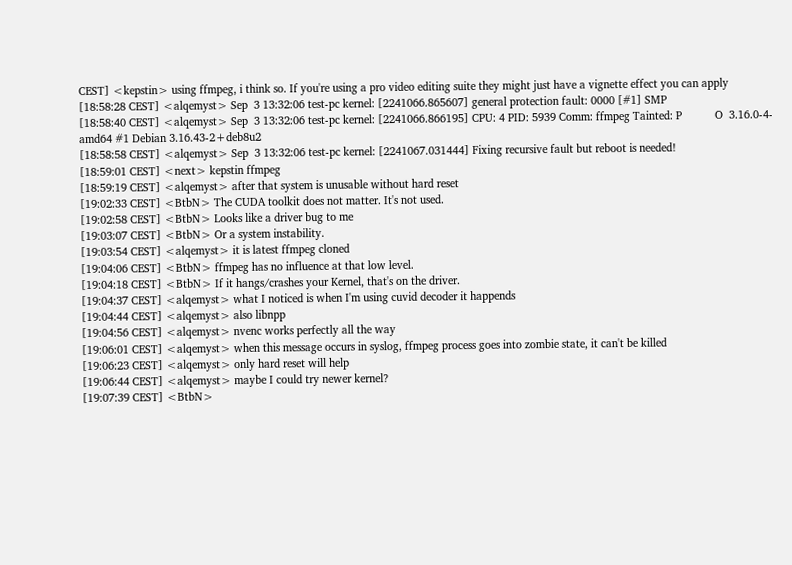CEST] <kepstin> using ffmpeg, i think so. If you're using a pro video editing suite they might just have a vignette effect you can apply
[18:58:28 CEST] <alqemyst> Sep  3 13:32:06 test-pc kernel: [2241066.865607] general protection fault: 0000 [#1] SMP
[18:58:40 CEST] <alqemyst> Sep  3 13:32:06 test-pc kernel: [2241066.866195] CPU: 4 PID: 5939 Comm: ffmpeg Tainted: P           O  3.16.0-4-amd64 #1 Debian 3.16.43-2+deb8u2
[18:58:58 CEST] <alqemyst> Sep  3 13:32:06 test-pc kernel: [2241067.031444] Fixing recursive fault but reboot is needed!
[18:59:01 CEST] <next> kepstin ffmpeg
[18:59:19 CEST] <alqemyst> after that system is unusable without hard reset
[19:02:33 CEST] <BtbN> The CUDA toolkit does not matter. It's not used.
[19:02:58 CEST] <BtbN> Looks like a driver bug to me
[19:03:07 CEST] <BtbN> Or a system instability.
[19:03:54 CEST] <alqemyst> it is latest ffmpeg cloned
[19:04:06 CEST] <BtbN> ffmpeg has no influence at that low level.
[19:04:18 CEST] <BtbN> If it hangs/crashes your Kernel, that's on the driver.
[19:04:37 CEST] <alqemyst> what I noticed is when I'm using cuvid decoder it happends
[19:04:44 CEST] <alqemyst> also libnpp
[19:04:56 CEST] <alqemyst> nvenc works perfectly all the way
[19:06:01 CEST] <alqemyst> when this message occurs in syslog, ffmpeg process goes into zombie state, it can't be killed
[19:06:23 CEST] <alqemyst> only hard reset will help
[19:06:44 CEST] <alqemyst> maybe I could try newer kernel?
[19:07:39 CEST] <BtbN>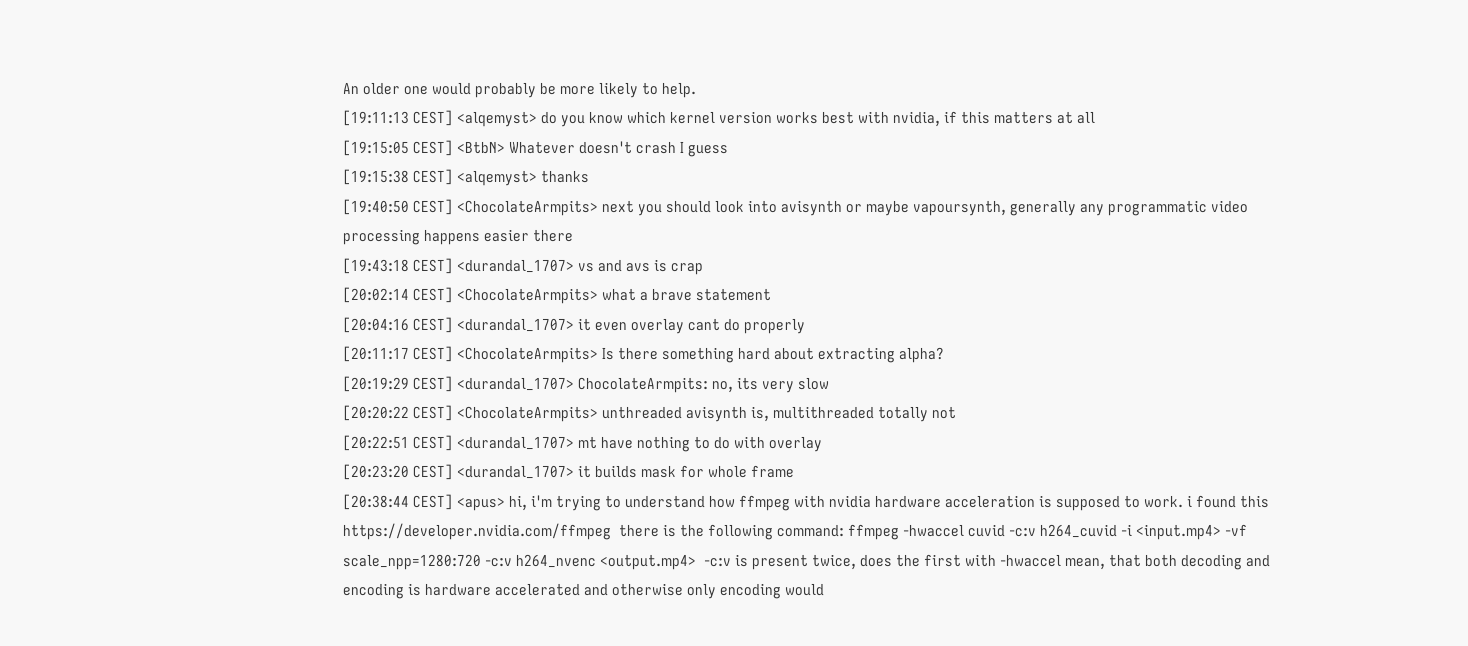An older one would probably be more likely to help.
[19:11:13 CEST] <alqemyst> do you know which kernel version works best with nvidia, if this matters at all
[19:15:05 CEST] <BtbN> Whatever doesn't crash I guess
[19:15:38 CEST] <alqemyst> thanks
[19:40:50 CEST] <ChocolateArmpits> next you should look into avisynth or maybe vapoursynth, generally any programmatic video processing happens easier there
[19:43:18 CEST] <durandal_1707> vs and avs is crap
[20:02:14 CEST] <ChocolateArmpits> what a brave statement
[20:04:16 CEST] <durandal_1707> it even overlay cant do properly
[20:11:17 CEST] <ChocolateArmpits> Is there something hard about extracting alpha?
[20:19:29 CEST] <durandal_1707> ChocolateArmpits: no, its very slow
[20:20:22 CEST] <ChocolateArmpits> unthreaded avisynth is, multithreaded totally not
[20:22:51 CEST] <durandal_1707> mt have nothing to do with overlay
[20:23:20 CEST] <durandal_1707> it builds mask for whole frame
[20:38:44 CEST] <apus> hi, i'm trying to understand how ffmpeg with nvidia hardware acceleration is supposed to work. i found this https://developer.nvidia.com/ffmpeg  there is the following command: ffmpeg -hwaccel cuvid -c:v h264_cuvid -i <input.mp4> -vf scale_npp=1280:720 -c:v h264_nvenc <output.mp4>  -c:v is present twice, does the first with -hwaccel mean, that both decoding and encoding is hardware accelerated and otherwise only encoding would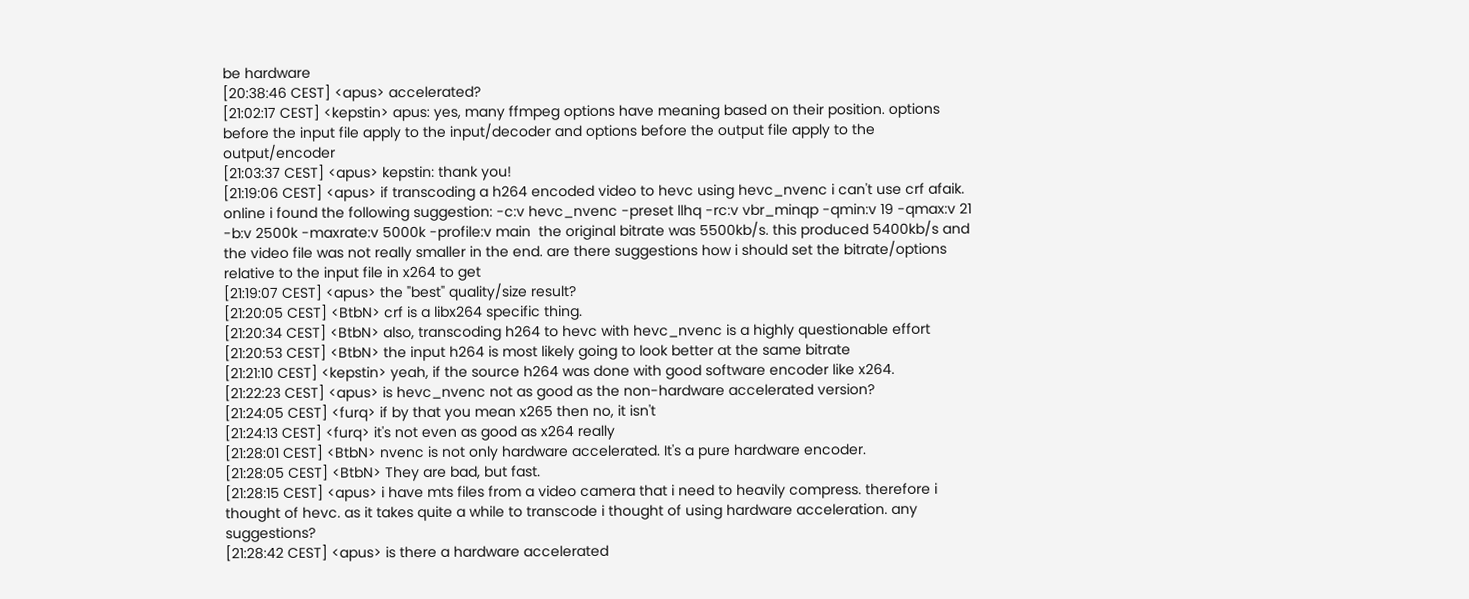be hardware
[20:38:46 CEST] <apus> accelerated?
[21:02:17 CEST] <kepstin> apus: yes, many ffmpeg options have meaning based on their position. options before the input file apply to the input/decoder and options before the output file apply to the output/encoder
[21:03:37 CEST] <apus> kepstin: thank you!
[21:19:06 CEST] <apus> if transcoding a h264 encoded video to hevc using hevc_nvenc i can't use crf afaik. online i found the following suggestion: -c:v hevc_nvenc -preset llhq -rc:v vbr_minqp -qmin:v 19 -qmax:v 21 -b:v 2500k -maxrate:v 5000k -profile:v main  the original bitrate was 5500kb/s. this produced 5400kb/s and the video file was not really smaller in the end. are there suggestions how i should set the bitrate/options relative to the input file in x264 to get
[21:19:07 CEST] <apus> the "best" quality/size result?
[21:20:05 CEST] <BtbN> crf is a libx264 specific thing.
[21:20:34 CEST] <BtbN> also, transcoding h264 to hevc with hevc_nvenc is a highly questionable effort
[21:20:53 CEST] <BtbN> the input h264 is most likely going to look better at the same bitrate
[21:21:10 CEST] <kepstin> yeah, if the source h264 was done with good software encoder like x264.
[21:22:23 CEST] <apus> is hevc_nvenc not as good as the non-hardware accelerated version?
[21:24:05 CEST] <furq> if by that you mean x265 then no, it isn't
[21:24:13 CEST] <furq> it's not even as good as x264 really
[21:28:01 CEST] <BtbN> nvenc is not only hardware accelerated. It's a pure hardware encoder.
[21:28:05 CEST] <BtbN> They are bad, but fast.
[21:28:15 CEST] <apus> i have mts files from a video camera that i need to heavily compress. therefore i thought of hevc. as it takes quite a while to transcode i thought of using hardware acceleration. any suggestions?
[21:28:42 CEST] <apus> is there a hardware accelerated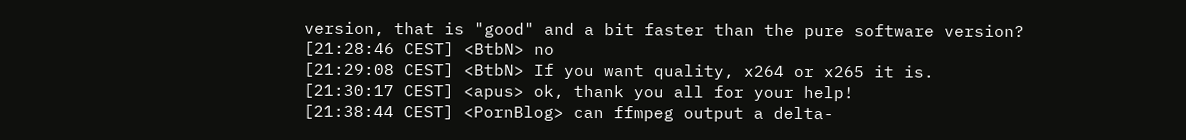version, that is "good" and a bit faster than the pure software version?
[21:28:46 CEST] <BtbN> no
[21:29:08 CEST] <BtbN> If you want quality, x264 or x265 it is.
[21:30:17 CEST] <apus> ok, thank you all for your help!
[21:38:44 CEST] <PornBlog> can ffmpeg output a delta-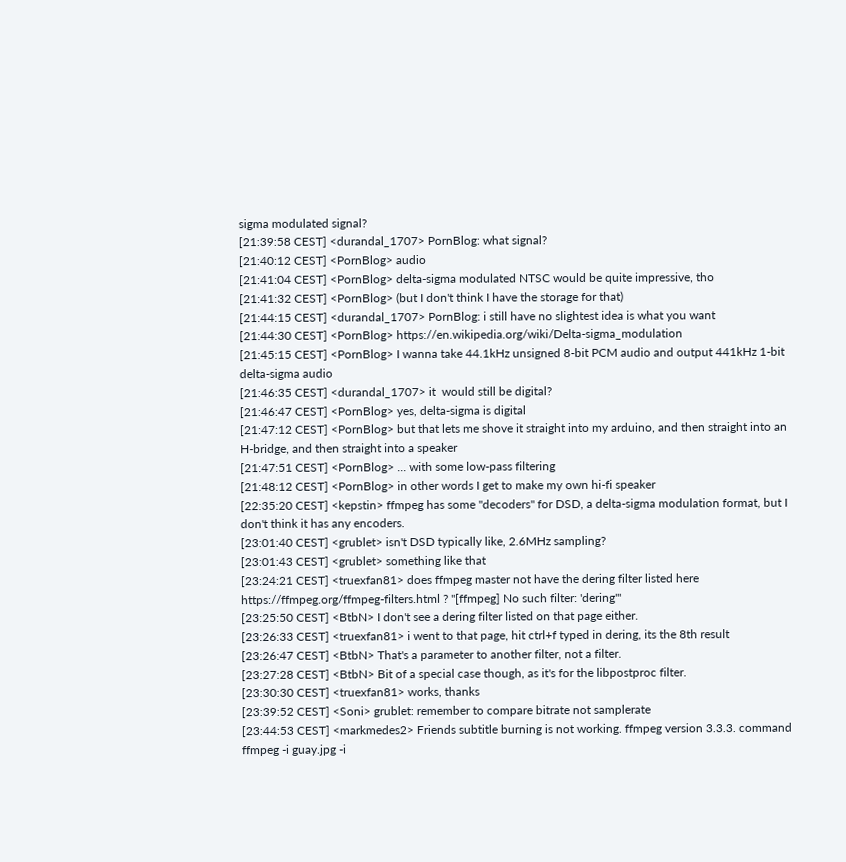sigma modulated signal?
[21:39:58 CEST] <durandal_1707> PornBlog: what signal?
[21:40:12 CEST] <PornBlog> audio
[21:41:04 CEST] <PornBlog> delta-sigma modulated NTSC would be quite impressive, tho
[21:41:32 CEST] <PornBlog> (but I don't think I have the storage for that)
[21:44:15 CEST] <durandal_1707> PornBlog: i still have no slightest idea is what you want
[21:44:30 CEST] <PornBlog> https://en.wikipedia.org/wiki/Delta-sigma_modulation
[21:45:15 CEST] <PornBlog> I wanna take 44.1kHz unsigned 8-bit PCM audio and output 441kHz 1-bit delta-sigma audio
[21:46:35 CEST] <durandal_1707> it  would still be digital?
[21:46:47 CEST] <PornBlog> yes, delta-sigma is digital
[21:47:12 CEST] <PornBlog> but that lets me shove it straight into my arduino, and then straight into an H-bridge, and then straight into a speaker
[21:47:51 CEST] <PornBlog> ... with some low-pass filtering
[21:48:12 CEST] <PornBlog> in other words I get to make my own hi-fi speaker
[22:35:20 CEST] <kepstin> ffmpeg has some "decoders" for DSD, a delta-sigma modulation format, but I don't think it has any encoders.
[23:01:40 CEST] <grublet> isn't DSD typically like, 2.6MHz sampling?
[23:01:43 CEST] <grublet> something like that
[23:24:21 CEST] <truexfan81> does ffmpeg master not have the dering filter listed here https://ffmpeg.org/ffmpeg-filters.html ? "[ffmpeg] No such filter: 'dering'"
[23:25:50 CEST] <BtbN> I don't see a dering filter listed on that page either.
[23:26:33 CEST] <truexfan81> i went to that page, hit ctrl+f typed in dering, its the 8th result
[23:26:47 CEST] <BtbN> That's a parameter to another filter, not a filter.
[23:27:28 CEST] <BtbN> Bit of a special case though, as it's for the libpostproc filter.
[23:30:30 CEST] <truexfan81> works, thanks
[23:39:52 CEST] <Soni> grublet: remember to compare bitrate not samplerate
[23:44:53 CEST] <markmedes2> Friends subtitle burning is not working. ffmpeg version 3.3.3. command ffmpeg -i guay.jpg -i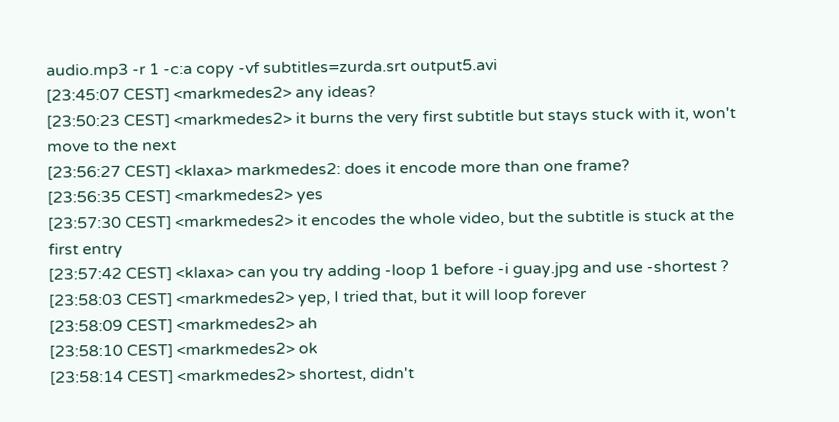audio.mp3 -r 1 -c:a copy -vf subtitles=zurda.srt output5.avi
[23:45:07 CEST] <markmedes2> any ideas?
[23:50:23 CEST] <markmedes2> it burns the very first subtitle but stays stuck with it, won't move to the next
[23:56:27 CEST] <klaxa> markmedes2: does it encode more than one frame?
[23:56:35 CEST] <markmedes2> yes
[23:57:30 CEST] <markmedes2> it encodes the whole video, but the subtitle is stuck at the first entry
[23:57:42 CEST] <klaxa> can you try adding -loop 1 before -i guay.jpg and use -shortest ?
[23:58:03 CEST] <markmedes2> yep, I tried that, but it will loop forever
[23:58:09 CEST] <markmedes2> ah
[23:58:10 CEST] <markmedes2> ok
[23:58:14 CEST] <markmedes2> shortest, didn't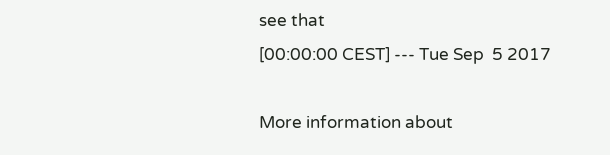see that
[00:00:00 CEST] --- Tue Sep  5 2017

More information about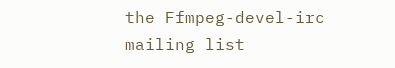the Ffmpeg-devel-irc mailing list